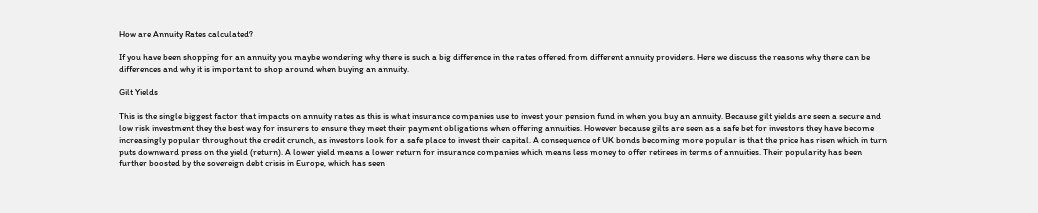How are Annuity Rates calculated?

If you have been shopping for an annuity you maybe wondering why there is such a big difference in the rates offered from different annuity providers. Here we discuss the reasons why there can be differences and why it is important to shop around when buying an annuity.

Gilt Yields

This is the single biggest factor that impacts on annuity rates as this is what insurance companies use to invest your pension fund in when you buy an annuity. Because gilt yields are seen a secure and low risk investment they the best way for insurers to ensure they meet their payment obligations when offering annuities. However because gilts are seen as a safe bet for investors they have become increasingly popular throughout the credit crunch, as investors look for a safe place to invest their capital. A consequence of UK bonds becoming more popular is that the price has risen which in turn puts downward press on the yield (return). A lower yield means a lower return for insurance companies which means less money to offer retirees in terms of annuities. Their popularity has been further boosted by the sovereign debt crisis in Europe, which has seen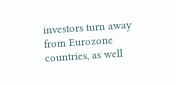investors turn away from Eurozone countries, as well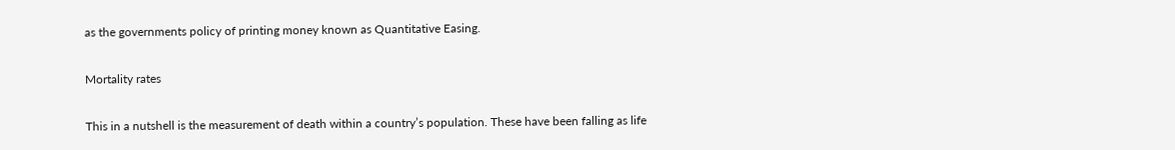as the governments policy of printing money known as Quantitative Easing.

Mortality rates

This in a nutshell is the measurement of death within a country’s population. These have been falling as life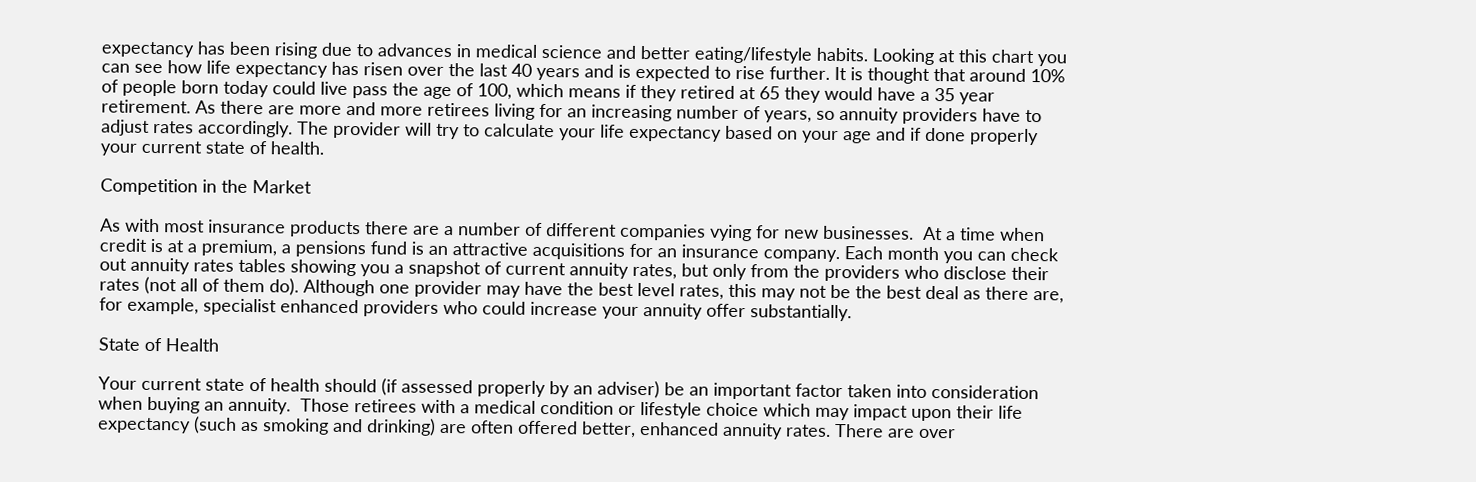expectancy has been rising due to advances in medical science and better eating/lifestyle habits. Looking at this chart you can see how life expectancy has risen over the last 40 years and is expected to rise further. It is thought that around 10% of people born today could live pass the age of 100, which means if they retired at 65 they would have a 35 year retirement. As there are more and more retirees living for an increasing number of years, so annuity providers have to adjust rates accordingly. The provider will try to calculate your life expectancy based on your age and if done properly your current state of health.

Competition in the Market

As with most insurance products there are a number of different companies vying for new businesses.  At a time when credit is at a premium, a pensions fund is an attractive acquisitions for an insurance company. Each month you can check out annuity rates tables showing you a snapshot of current annuity rates, but only from the providers who disclose their rates (not all of them do). Although one provider may have the best level rates, this may not be the best deal as there are, for example, specialist enhanced providers who could increase your annuity offer substantially.

State of Health

Your current state of health should (if assessed properly by an adviser) be an important factor taken into consideration when buying an annuity.  Those retirees with a medical condition or lifestyle choice which may impact upon their life expectancy (such as smoking and drinking) are often offered better, enhanced annuity rates. There are over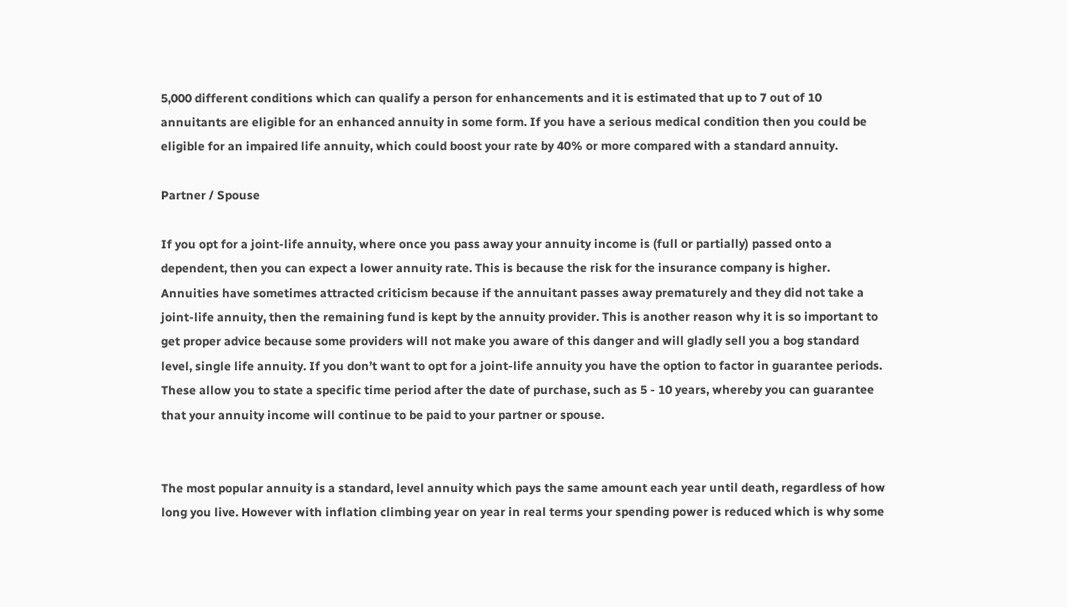5,000 different conditions which can qualify a person for enhancements and it is estimated that up to 7 out of 10 annuitants are eligible for an enhanced annuity in some form. If you have a serious medical condition then you could be eligible for an impaired life annuity, which could boost your rate by 40% or more compared with a standard annuity.

Partner / Spouse

If you opt for a joint-life annuity, where once you pass away your annuity income is (full or partially) passed onto a dependent, then you can expect a lower annuity rate. This is because the risk for the insurance company is higher. Annuities have sometimes attracted criticism because if the annuitant passes away prematurely and they did not take a joint-life annuity, then the remaining fund is kept by the annuity provider. This is another reason why it is so important to get proper advice because some providers will not make you aware of this danger and will gladly sell you a bog standard level, single life annuity. If you don’t want to opt for a joint-life annuity you have the option to factor in guarantee periods. These allow you to state a specific time period after the date of purchase, such as 5 - 10 years, whereby you can guarantee that your annuity income will continue to be paid to your partner or spouse.


The most popular annuity is a standard, level annuity which pays the same amount each year until death, regardless of how long you live. However with inflation climbing year on year in real terms your spending power is reduced which is why some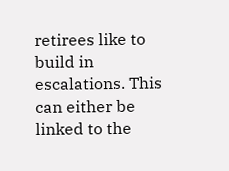retirees like to build in escalations. This can either be linked to the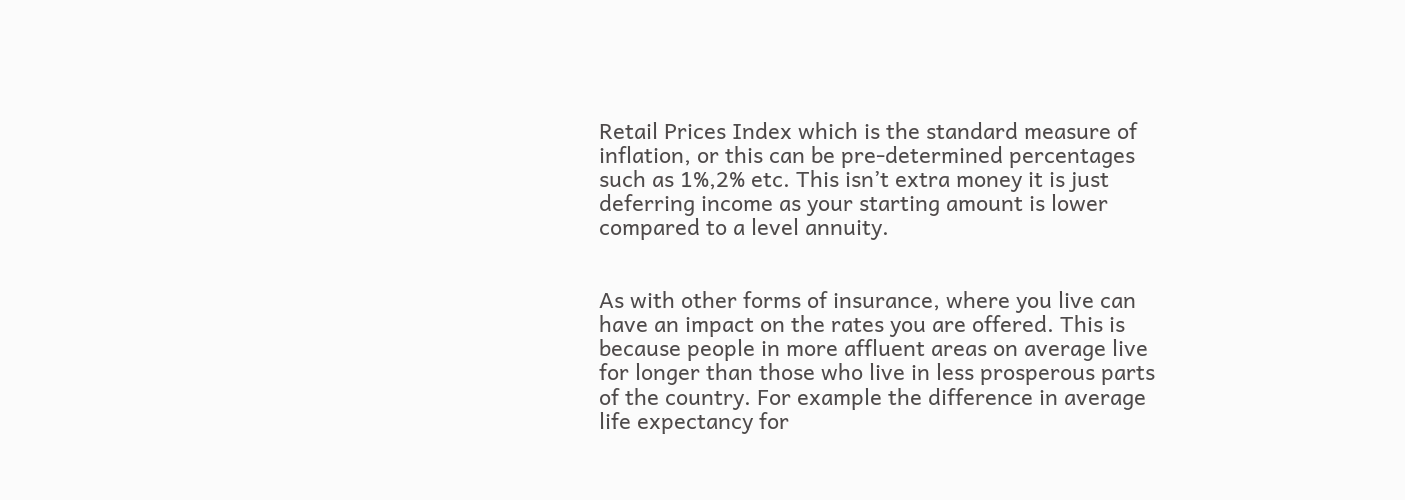Retail Prices Index which is the standard measure of inflation, or this can be pre-determined percentages such as 1%,2% etc. This isn’t extra money it is just deferring income as your starting amount is lower compared to a level annuity.


As with other forms of insurance, where you live can have an impact on the rates you are offered. This is because people in more affluent areas on average live for longer than those who live in less prosperous parts of the country. For example the difference in average life expectancy for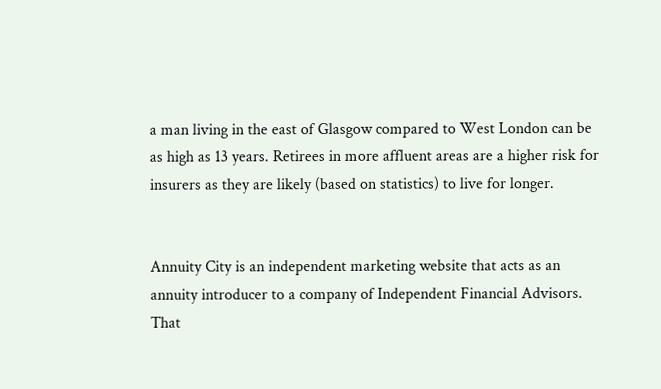a man living in the east of Glasgow compared to West London can be as high as 13 years. Retirees in more affluent areas are a higher risk for insurers as they are likely (based on statistics) to live for longer.


Annuity City is an independent marketing website that acts as an annuity introducer to a company of Independent Financial Advisors. That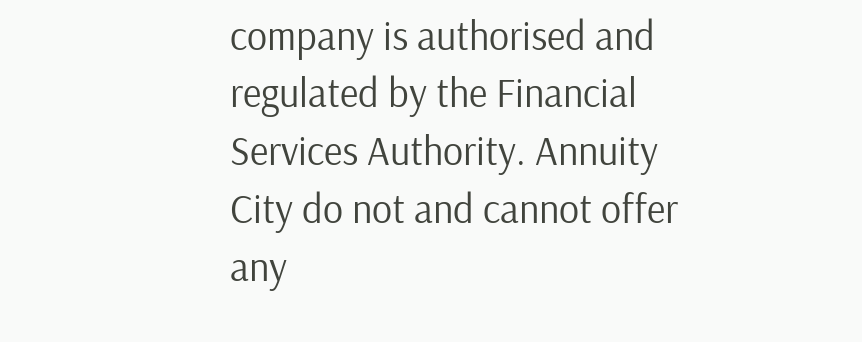company is authorised and regulated by the Financial Services Authority. Annuity City do not and cannot offer any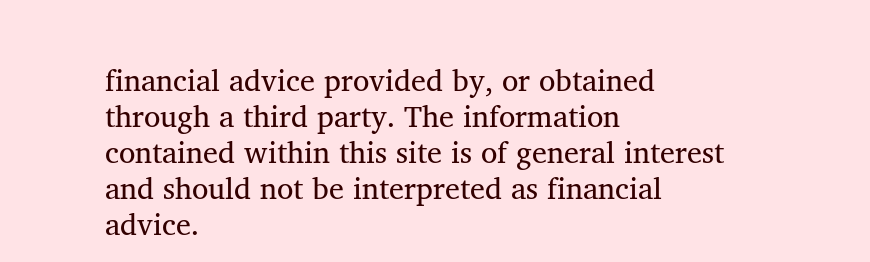financial advice provided by, or obtained through a third party. The information contained within this site is of general interest and should not be interpreted as financial advice.